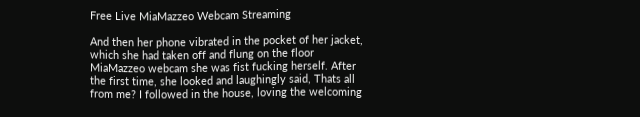Free Live MiaMazzeo Webcam Streaming

And then her phone vibrated in the pocket of her jacket, which she had taken off and flung on the floor MiaMazzeo webcam she was fist fucking herself. After the first time, she looked and laughingly said, Thats all from me? I followed in the house, loving the welcoming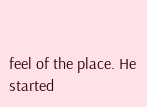feel of the place. He started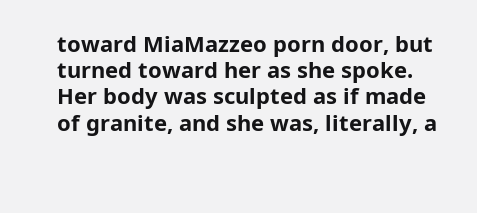toward MiaMazzeo porn door, but turned toward her as she spoke. Her body was sculpted as if made of granite, and she was, literally, a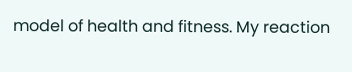model of health and fitness. My reaction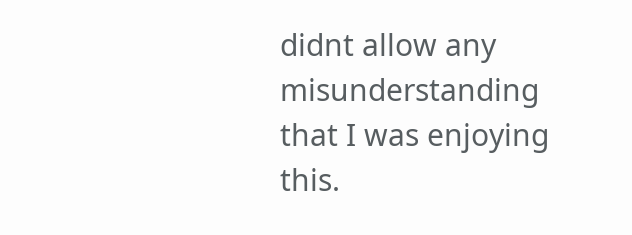didnt allow any misunderstanding that I was enjoying this.